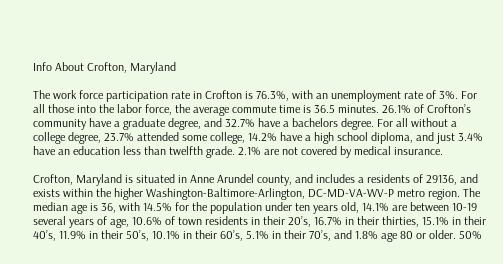Info About Crofton, Maryland

The work force participation rate in Crofton is 76.3%, with an unemployment rate of 3%. For all those into the labor force, the average commute time is 36.5 minutes. 26.1% of Crofton’s community have a graduate degree, and 32.7% have a bachelors degree. For all without a college degree, 23.7% attended some college, 14.2% have a high school diploma, and just 3.4% have an education less than twelfth grade. 2.1% are not covered by medical insurance.

Crofton, Maryland is situated in Anne Arundel county, and includes a residents of 29136, and exists within the higher Washington-Baltimore-Arlington, DC-MD-VA-WV-P metro region. The median age is 36, with 14.5% for the population under ten years old, 14.1% are between 10-19 several years of age, 10.6% of town residents in their 20’s, 16.7% in their thirties, 15.1% in their 40’s, 11.9% in their 50’s, 10.1% in their 60’s, 5.1% in their 70’s, and 1.8% age 80 or older. 50%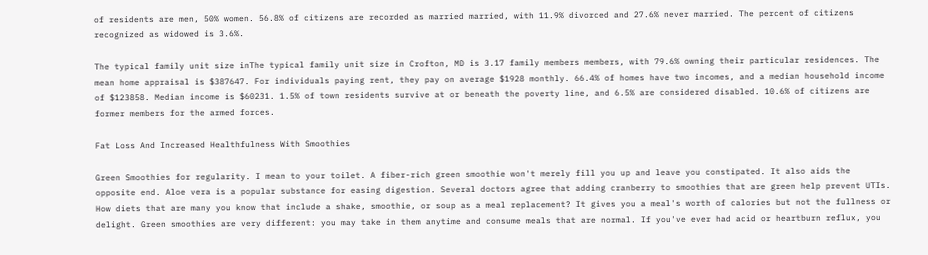of residents are men, 50% women. 56.8% of citizens are recorded as married married, with 11.9% divorced and 27.6% never married. The percent of citizens recognized as widowed is 3.6%.

The typical family unit size inThe typical family unit size in Crofton, MD is 3.17 family members members, with 79.6% owning their particular residences. The mean home appraisal is $387647. For individuals paying rent, they pay on average $1928 monthly. 66.4% of homes have two incomes, and a median household income of $123858. Median income is $60231. 1.5% of town residents survive at or beneath the poverty line, and 6.5% are considered disabled. 10.6% of citizens are former members for the armed forces.

Fat Loss And Increased Healthfulness With Smoothies

Green Smoothies for regularity. I mean to your toilet. A fiber-rich green smoothie won't merely fill you up and leave you constipated. It also aids the opposite end. Aloe vera is a popular substance for easing digestion. Several doctors agree that adding cranberry to smoothies that are green help prevent UTIs. How diets that are many you know that include a shake, smoothie, or soup as a meal replacement? It gives you a meal's worth of calories but not the fullness or delight. Green smoothies are very different: you may take in them anytime and consume meals that are normal. If you've ever had acid or heartburn reflux, you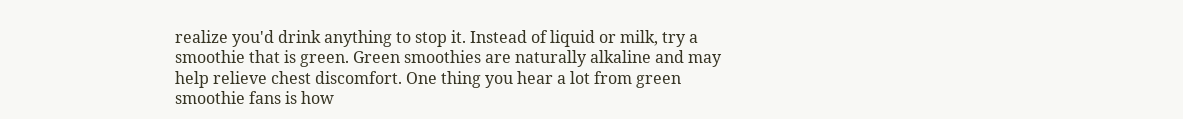realize you'd drink anything to stop it. Instead of liquid or milk, try a smoothie that is green. Green smoothies are naturally alkaline and may help relieve chest discomfort. One thing you hear a lot from green smoothie fans is how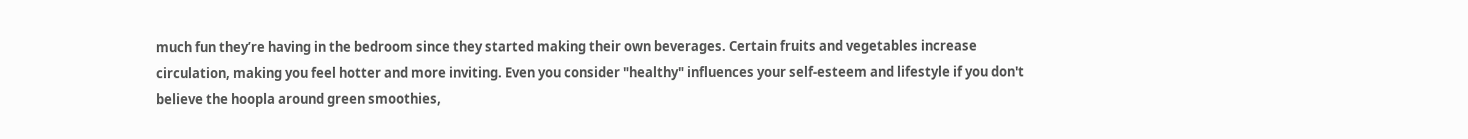much fun they’re having in the bedroom since they started making their own beverages. Certain fruits and vegetables increase circulation, making you feel hotter and more inviting. Even you consider "healthy" influences your self-esteem and lifestyle if you don't believe the hoopla around green smoothies,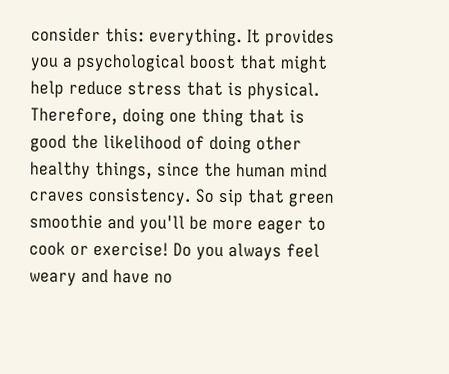consider this: everything. It provides you a psychological boost that might help reduce stress that is physical. Therefore, doing one thing that is good the likelihood of doing other healthy things, since the human mind craves consistency. So sip that green smoothie and you'll be more eager to cook or exercise! Do you always feel weary and have no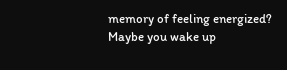memory of feeling energized? Maybe you wake up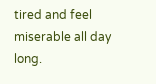tired and feel miserable all day long.